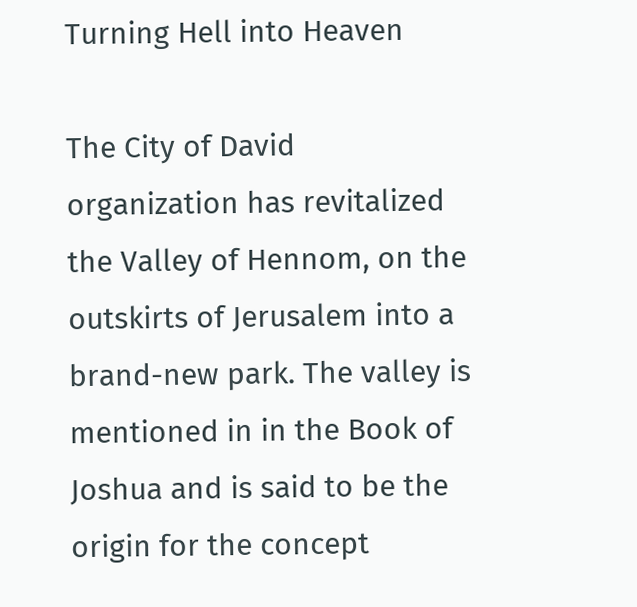Turning Hell into Heaven

The City of David organization has revitalized the Valley of Hennom, on the outskirts of Jerusalem into a brand-new park. The valley is mentioned in in the Book of Joshua and is said to be the origin for the concept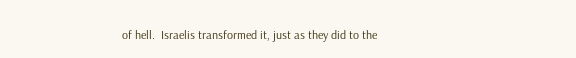of hell.  Israelis transformed it, just as they did to the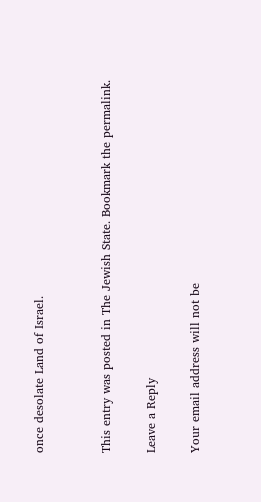once desolate Land of Israel.


This entry was posted in The Jewish State. Bookmark the permalink.

Leave a Reply

Your email address will not be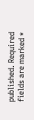published. Required fields are marked *